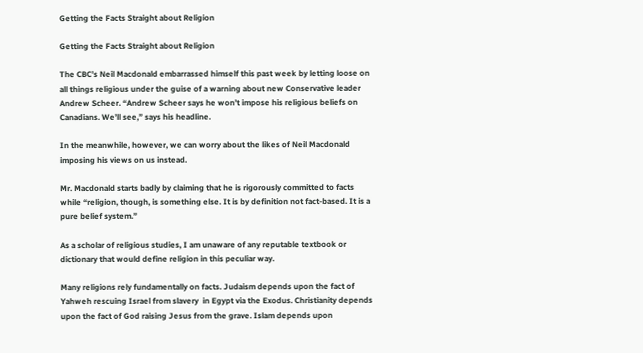Getting the Facts Straight about Religion

Getting the Facts Straight about Religion

The CBC’s Neil Macdonald embarrassed himself this past week by letting loose on all things religious under the guise of a warning about new Conservative leader Andrew Scheer. “Andrew Scheer says he won’t impose his religious beliefs on Canadians. We’ll see,” says his headline.

In the meanwhile, however, we can worry about the likes of Neil Macdonald imposing his views on us instead.

Mr. Macdonald starts badly by claiming that he is rigorously committed to facts while “religion, though, is something else. It is by definition not fact-based. It is a pure belief system.”

As a scholar of religious studies, I am unaware of any reputable textbook or dictionary that would define religion in this peculiar way.

Many religions rely fundamentally on facts. Judaism depends upon the fact of Yahweh rescuing Israel from slavery  in Egypt via the Exodus. Christianity depends upon the fact of God raising Jesus from the grave. Islam depends upon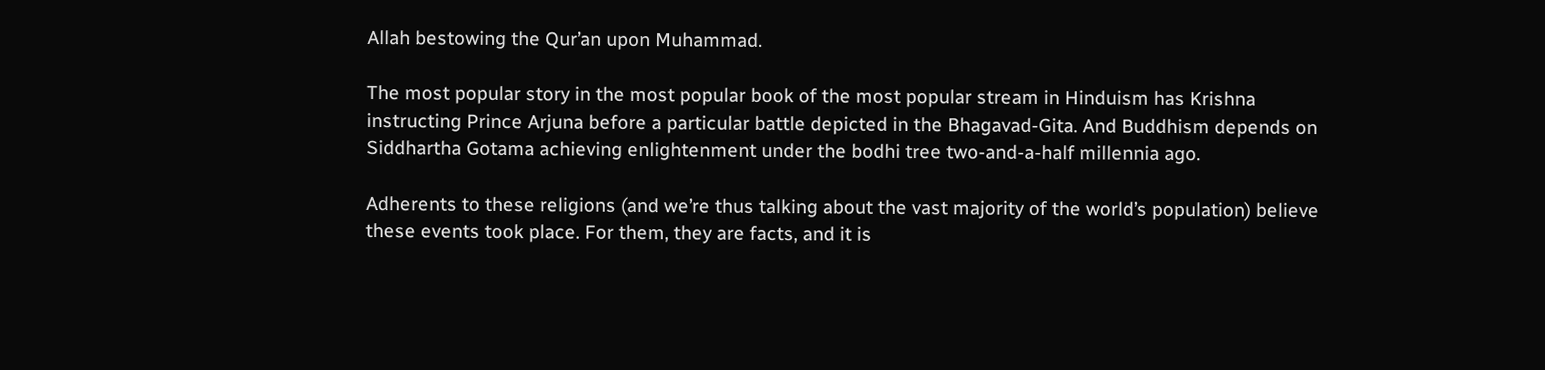Allah bestowing the Qur’an upon Muhammad.

The most popular story in the most popular book of the most popular stream in Hinduism has Krishna instructing Prince Arjuna before a particular battle depicted in the Bhagavad-Gita. And Buddhism depends on Siddhartha Gotama achieving enlightenment under the bodhi tree two-and-a-half millennia ago.

Adherents to these religions (and we’re thus talking about the vast majority of the world’s population) believe these events took place. For them, they are facts, and it is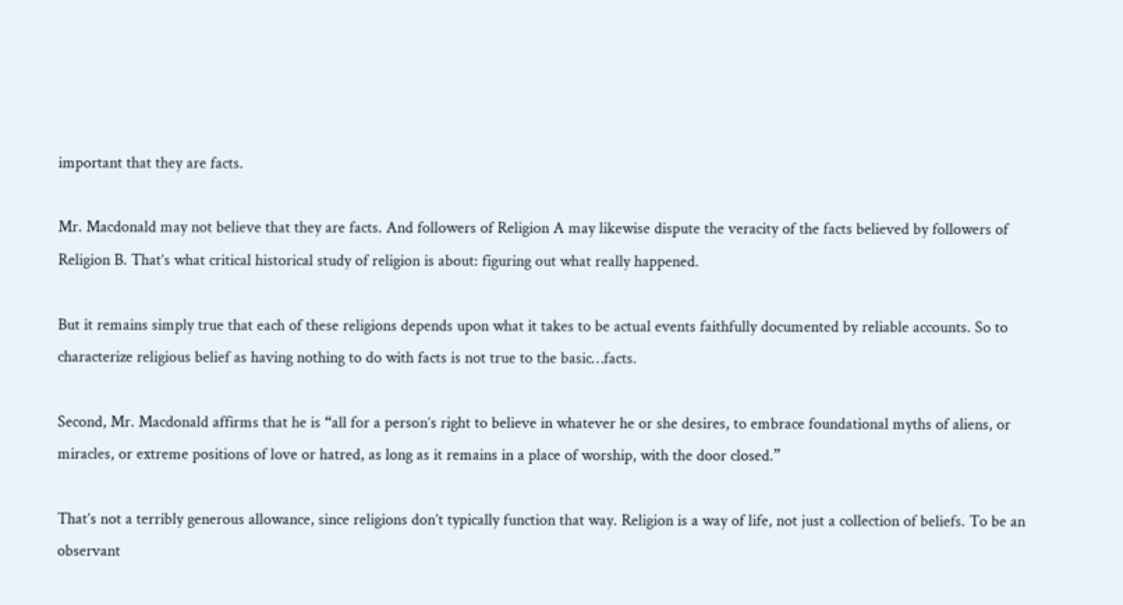important that they are facts.

Mr. Macdonald may not believe that they are facts. And followers of Religion A may likewise dispute the veracity of the facts believed by followers of Religion B. That’s what critical historical study of religion is about: figuring out what really happened.

But it remains simply true that each of these religions depends upon what it takes to be actual events faithfully documented by reliable accounts. So to characterize religious belief as having nothing to do with facts is not true to the basic…facts.

Second, Mr. Macdonald affirms that he is “all for a person’s right to believe in whatever he or she desires, to embrace foundational myths of aliens, or miracles, or extreme positions of love or hatred, as long as it remains in a place of worship, with the door closed.”

That’s not a terribly generous allowance, since religions don’t typically function that way. Religion is a way of life, not just a collection of beliefs. To be an observant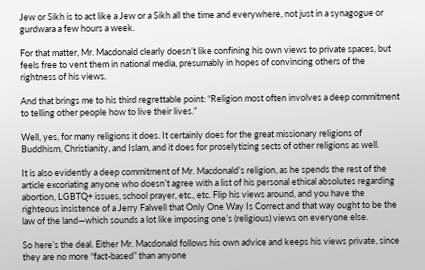Jew or Sikh is to act like a Jew or a Sikh all the time and everywhere, not just in a synagogue or gurdwara a few hours a week.

For that matter, Mr. Macdonald clearly doesn’t like confining his own views to private spaces, but feels free to vent them in national media, presumably in hopes of convincing others of the rightness of his views.

And that brings me to his third regrettable point: “Religion most often involves a deep commitment to telling other people how to live their lives.”

Well, yes, for many religions it does. It certainly does for the great missionary religions of Buddhism, Christianity, and Islam, and it does for proselytizing sects of other religions as well.

It is also evidently a deep commitment of Mr. Macdonald’s religion, as he spends the rest of the article excoriating anyone who doesn’t agree with a list of his personal ethical absolutes regarding abortion, LGBTQ+ issues, school prayer, etc., etc. Flip his views around, and you have the righteous insistence of a Jerry Falwell that Only One Way Is Correct and that way ought to be the law of the land—which sounds a lot like imposing one’s (religious) views on everyone else.

So here’s the deal. Either Mr. Macdonald follows his own advice and keeps his views private, since they are no more “fact-based” than anyone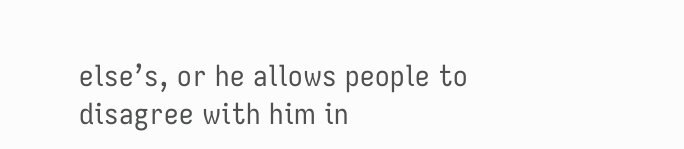else’s, or he allows people to disagree with him in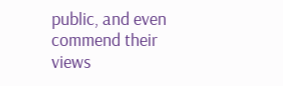public, and even commend their views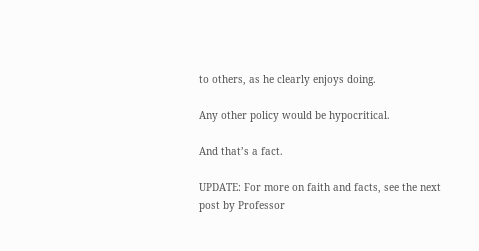to others, as he clearly enjoys doing.

Any other policy would be hypocritical.

And that’s a fact.

UPDATE: For more on faith and facts, see the next post by Professor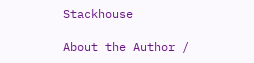Stackhouse

About the Author /